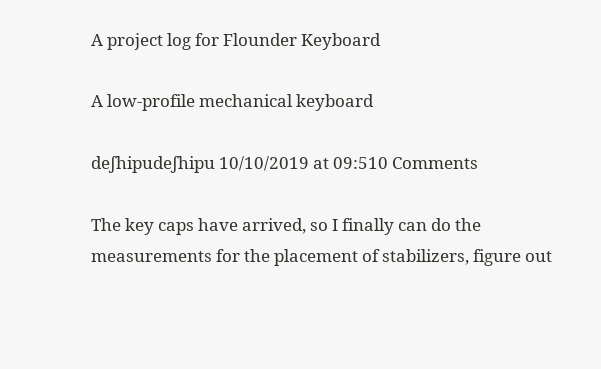A project log for Flounder Keyboard

A low-profile mechanical keyboard

deʃhipudeʃhipu 10/10/2019 at 09:510 Comments

The key caps have arrived, so I finally can do the measurements for the placement of stabilizers, figure out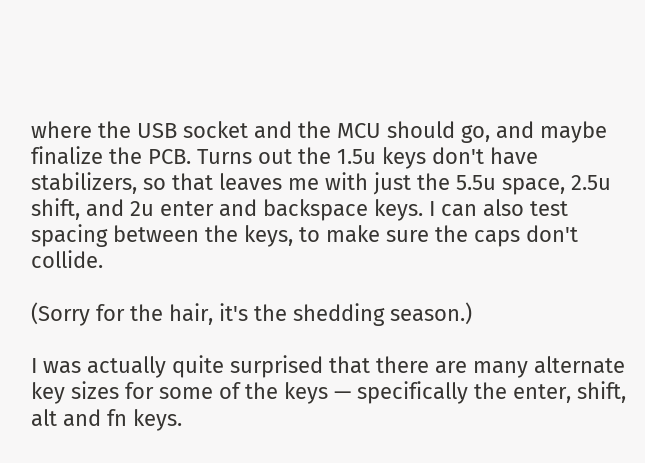where the USB socket and the MCU should go, and maybe finalize the PCB. Turns out the 1.5u keys don't have stabilizers, so that leaves me with just the 5.5u space, 2.5u shift, and 2u enter and backspace keys. I can also test spacing between the keys, to make sure the caps don't collide.

(Sorry for the hair, it's the shedding season.)

I was actually quite surprised that there are many alternate key sizes for some of the keys — specifically the enter, shift, alt and fn keys.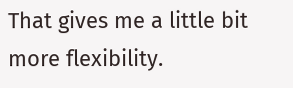That gives me a little bit more flexibility.